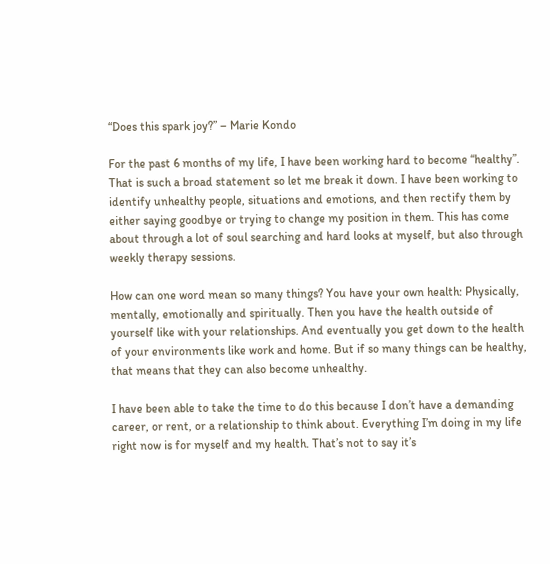“Does this spark joy?” – Marie Kondo

For the past 6 months of my life, I have been working hard to become “healthy”. That is such a broad statement so let me break it down. I have been working to identify unhealthy people, situations and emotions, and then rectify them by either saying goodbye or trying to change my position in them. This has come about through a lot of soul searching and hard looks at myself, but also through weekly therapy sessions.

How can one word mean so many things? You have your own health: Physically, mentally, emotionally and spiritually. Then you have the health outside of yourself like with your relationships. And eventually you get down to the health of your environments like work and home. But if so many things can be healthy, that means that they can also become unhealthy.

I have been able to take the time to do this because I don’t have a demanding career, or rent, or a relationship to think about. Everything I’m doing in my life right now is for myself and my health. That’s not to say it’s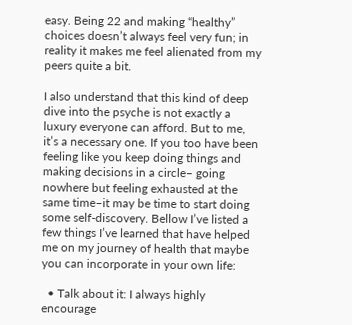easy. Being 22 and making “healthy” choices doesn’t always feel very fun; in reality it makes me feel alienated from my peers quite a bit.

I also understand that this kind of deep dive into the psyche is not exactly a luxury everyone can afford. But to me, it’s a necessary one. If you too have been feeling like you keep doing things and making decisions in a circle– going nowhere but feeling exhausted at the same time–it may be time to start doing some self-discovery. Bellow I’ve listed a few things I’ve learned that have helped me on my journey of health that maybe you can incorporate in your own life:

  • Talk about it: I always highly encourage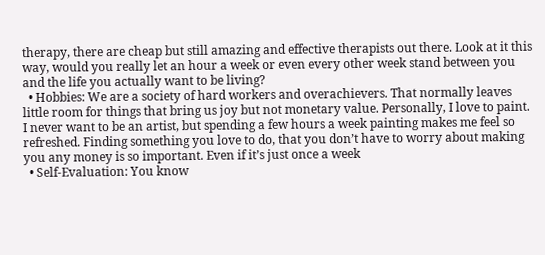therapy, there are cheap but still amazing and effective therapists out there. Look at it this way, would you really let an hour a week or even every other week stand between you and the life you actually want to be living?
  • Hobbies: We are a society of hard workers and overachievers. That normally leaves little room for things that bring us joy but not monetary value. Personally, I love to paint. I never want to be an artist, but spending a few hours a week painting makes me feel so refreshed. Finding something you love to do, that you don’t have to worry about making you any money is so important. Even if it’s just once a week
  • Self-Evaluation: You know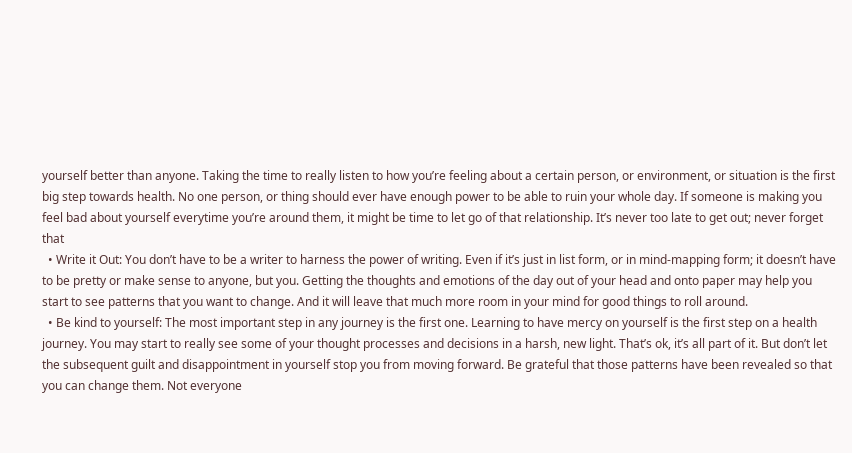yourself better than anyone. Taking the time to really listen to how you’re feeling about a certain person, or environment, or situation is the first big step towards health. No one person, or thing should ever have enough power to be able to ruin your whole day. If someone is making you feel bad about yourself everytime you’re around them, it might be time to let go of that relationship. It’s never too late to get out; never forget that
  • Write it Out: You don’t have to be a writer to harness the power of writing. Even if it’s just in list form, or in mind-mapping form; it doesn’t have to be pretty or make sense to anyone, but you. Getting the thoughts and emotions of the day out of your head and onto paper may help you start to see patterns that you want to change. And it will leave that much more room in your mind for good things to roll around.
  • Be kind to yourself: The most important step in any journey is the first one. Learning to have mercy on yourself is the first step on a health journey. You may start to really see some of your thought processes and decisions in a harsh, new light. That’s ok, it’s all part of it. But don’t let the subsequent guilt and disappointment in yourself stop you from moving forward. Be grateful that those patterns have been revealed so that you can change them. Not everyone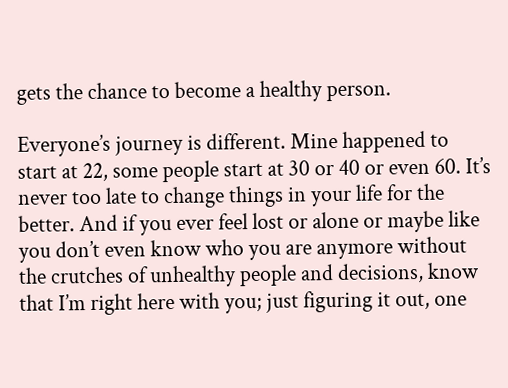gets the chance to become a healthy person.

Everyone’s journey is different. Mine happened to start at 22, some people start at 30 or 40 or even 60. It’s never too late to change things in your life for the better. And if you ever feel lost or alone or maybe like you don’t even know who you are anymore without the crutches of unhealthy people and decisions, know that I’m right here with you; just figuring it out, one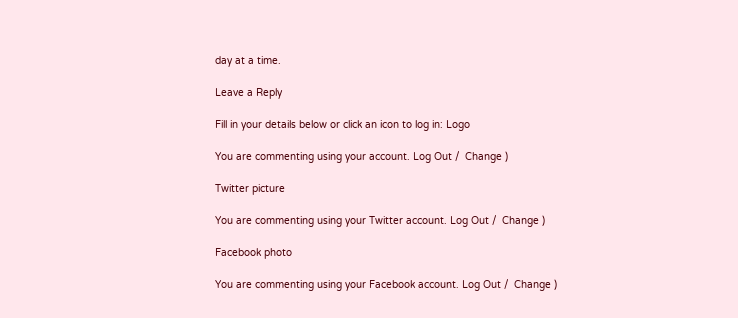day at a time.

Leave a Reply

Fill in your details below or click an icon to log in: Logo

You are commenting using your account. Log Out /  Change )

Twitter picture

You are commenting using your Twitter account. Log Out /  Change )

Facebook photo

You are commenting using your Facebook account. Log Out /  Change )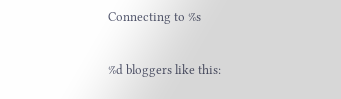Connecting to %s

%d bloggers like this: